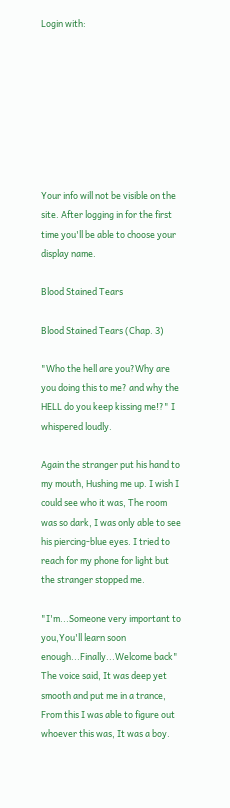Login with:








Your info will not be visible on the site. After logging in for the first time you'll be able to choose your display name.

Blood Stained Tears

Blood Stained Tears (Chap. 3)

"Who the hell are you?Why are you doing this to me? and why the HELL do you keep kissing me!?" I whispered loudly.

Again the stranger put his hand to my mouth, Hushing me up. I wish I could see who it was, The room was so dark, I was only able to see his piercing-blue eyes. I tried to reach for my phone for light but the stranger stopped me.

"I'm...Someone very important to you,You'll learn soon enough...Finally...Welcome back" The voice said, It was deep yet smooth and put me in a trance, From this I was able to figure out whoever this was, It was a boy.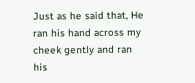Just as he said that, He ran his hand across my cheek gently and ran his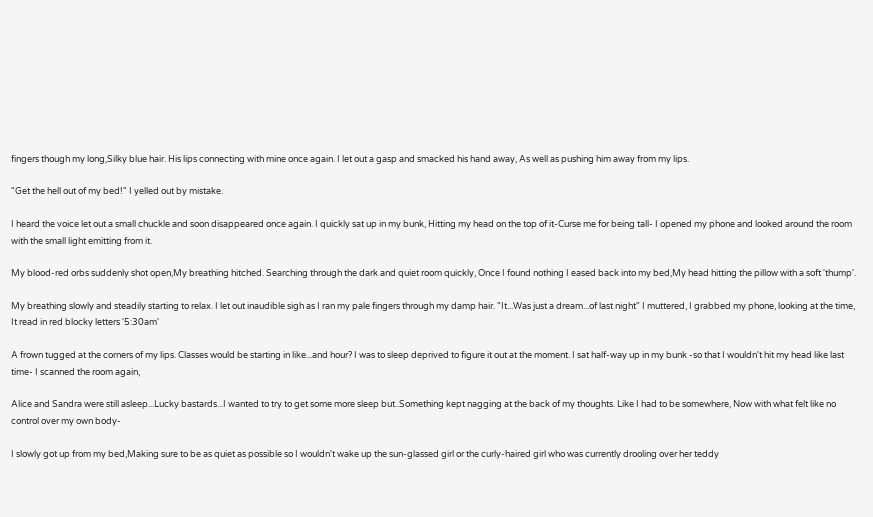fingers though my long,Silky blue hair. His lips connecting with mine once again. I let out a gasp and smacked his hand away, As well as pushing him away from my lips.

"Get the hell out of my bed!" I yelled out by mistake.

I heard the voice let out a small chuckle and soon disappeared once again. I quickly sat up in my bunk, Hitting my head on the top of it-Curse me for being tall- I opened my phone and looked around the room with the small light emitting from it.

My blood-red orbs suddenly shot open,My breathing hitched. Searching through the dark and quiet room quickly, Once I found nothing I eased back into my bed,My head hitting the pillow with a soft 'thump'.

My breathing slowly and steadily starting to relax. I let out inaudible sigh as I ran my pale fingers through my damp hair. "It...Was just a dream...of last night" I muttered, I grabbed my phone, looking at the time, It read in red blocky letters '5:30am'

A frown tugged at the corners of my lips. Classes would be starting in like...and hour? I was to sleep deprived to figure it out at the moment. I sat half-way up in my bunk -so that I wouldn't hit my head like last time- I scanned the room again,

Alice and Sandra were still asleep...Lucky bastards...I wanted to try to get some more sleep but..Something kept nagging at the back of my thoughts. Like I had to be somewhere, Now with what felt like no control over my own body-

I slowly got up from my bed,Making sure to be as quiet as possible so I wouldn't wake up the sun-glassed girl or the curly-haired girl who was currently drooling over her teddy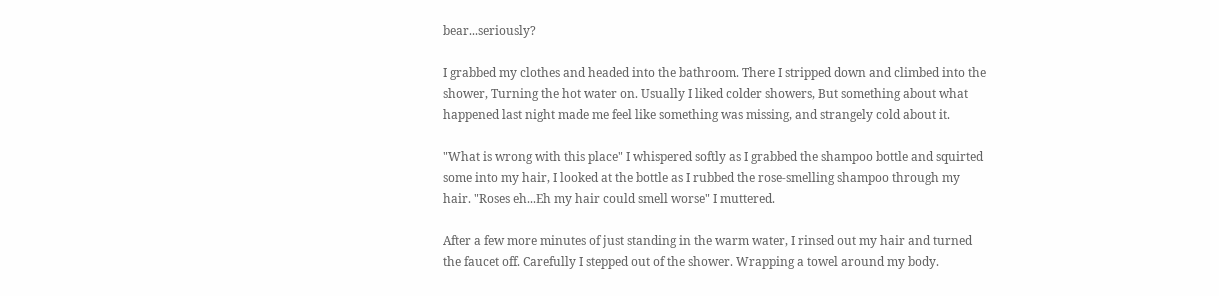bear...seriously?

I grabbed my clothes and headed into the bathroom. There I stripped down and climbed into the shower, Turning the hot water on. Usually I liked colder showers, But something about what happened last night made me feel like something was missing, and strangely cold about it.

"What is wrong with this place" I whispered softly as I grabbed the shampoo bottle and squirted some into my hair, I looked at the bottle as I rubbed the rose-smelling shampoo through my hair. "Roses eh...Eh my hair could smell worse" I muttered.

After a few more minutes of just standing in the warm water, I rinsed out my hair and turned the faucet off. Carefully I stepped out of the shower. Wrapping a towel around my body.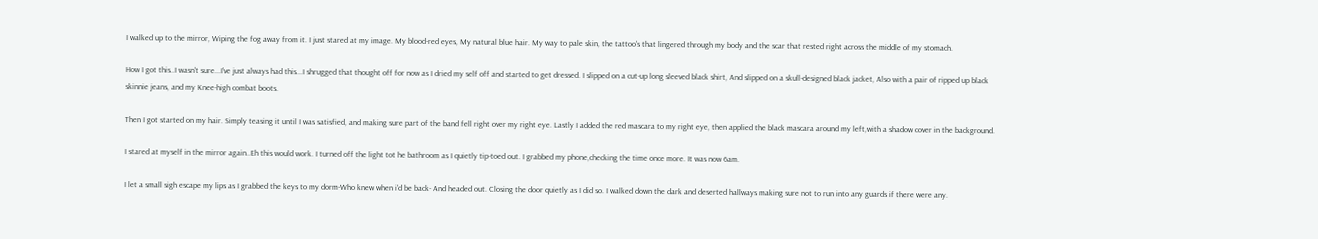I walked up to the mirror, Wiping the fog away from it. I just stared at my image. My blood-red eyes, My natural blue hair. My way to pale skin, the tattoo's that lingered through my body and the scar that rested right across the middle of my stomach.

How I got this..I wasn't sure...I've just always had this...I shrugged that thought off for now as I dried my self off and started to get dressed. I slipped on a cut-up long sleeved black shirt, And slipped on a skull-designed black jacket, Also with a pair of ripped up black skinnie jeans, and my Knee-high combat boots.

Then I got started on my hair. Simply teasing it until I was satisfied, and making sure part of the band fell right over my right eye. Lastly I added the red mascara to my right eye, then applied the black mascara around my left,with a shadow cover in the background.

I stared at myself in the mirror again..Eh this would work. I turned off the light tot he bathroom as I quietly tip-toed out. I grabbed my phone,checking the time once more. It was now 6am.

I let a small sigh escape my lips as I grabbed the keys to my dorm-Who knew when i'd be back- And headed out. Closing the door quietly as I did so. I walked down the dark and deserted hallways making sure not to run into any guards if there were any.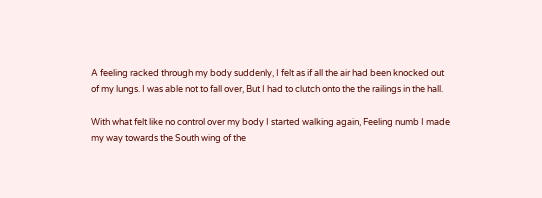A feeling racked through my body suddenly, I felt as if all the air had been knocked out of my lungs. I was able not to fall over, But I had to clutch onto the the railings in the hall.

With what felt like no control over my body I started walking again, Feeling numb I made my way towards the South wing of the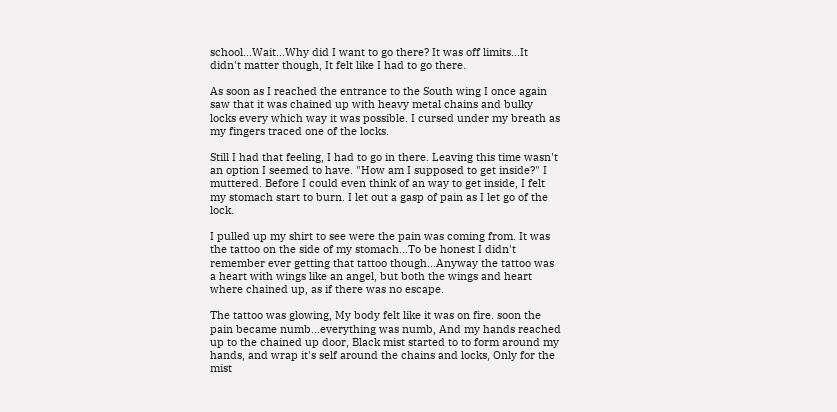school...Wait...Why did I want to go there? It was off limits...It didn't matter though, It felt like I had to go there.

As soon as I reached the entrance to the South wing I once again saw that it was chained up with heavy metal chains and bulky locks every which way it was possible. I cursed under my breath as my fingers traced one of the locks.

Still I had that feeling, I had to go in there. Leaving this time wasn't an option I seemed to have. "How am I supposed to get inside?" I muttered. Before I could even think of an way to get inside, I felt my stomach start to burn. I let out a gasp of pain as I let go of the lock.

I pulled up my shirt to see were the pain was coming from. It was the tattoo on the side of my stomach...To be honest I didn't remember ever getting that tattoo though...Anyway the tattoo was a heart with wings like an angel, but both the wings and heart where chained up, as if there was no escape.

The tattoo was glowing, My body felt like it was on fire. soon the pain became numb...everything was numb, And my hands reached up to the chained up door, Black mist started to to form around my hands, and wrap it's self around the chains and locks, Only for the mist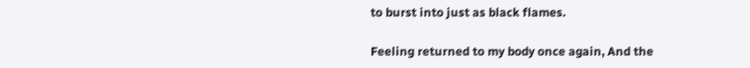to burst into just as black flames.

Feeling returned to my body once again, And the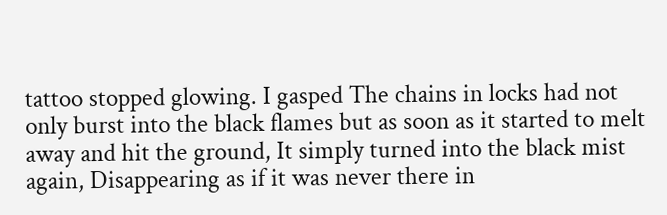tattoo stopped glowing. I gasped The chains in locks had not only burst into the black flames but as soon as it started to melt away and hit the ground, It simply turned into the black mist again, Disappearing as if it was never there in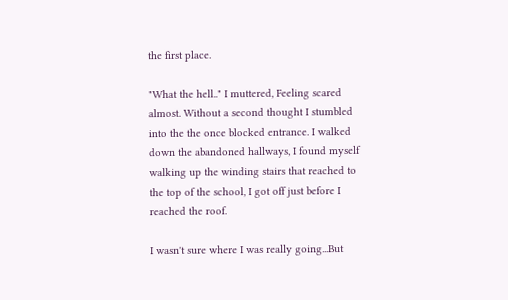the first place.

"What the hell.." I muttered, Feeling scared almost. Without a second thought I stumbled into the the once blocked entrance. I walked down the abandoned hallways, I found myself walking up the winding stairs that reached to the top of the school, I got off just before I reached the roof.

I wasn't sure where I was really going...But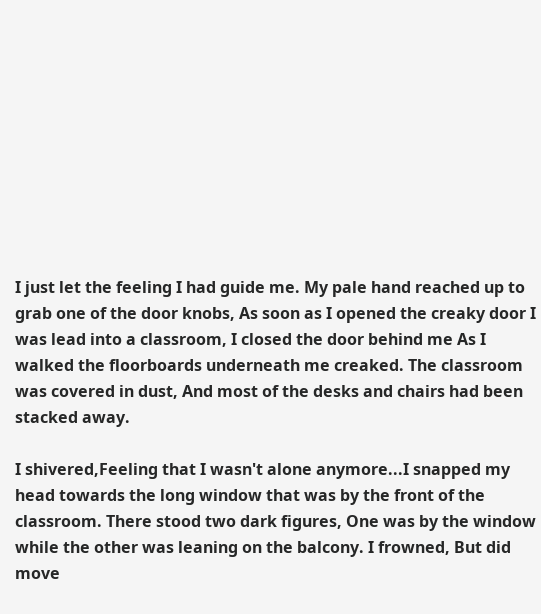I just let the feeling I had guide me. My pale hand reached up to grab one of the door knobs, As soon as I opened the creaky door I was lead into a classroom, I closed the door behind me As I walked the floorboards underneath me creaked. The classroom was covered in dust, And most of the desks and chairs had been stacked away.

I shivered,Feeling that I wasn't alone anymore...I snapped my head towards the long window that was by the front of the classroom. There stood two dark figures, One was by the window while the other was leaning on the balcony. I frowned, But did move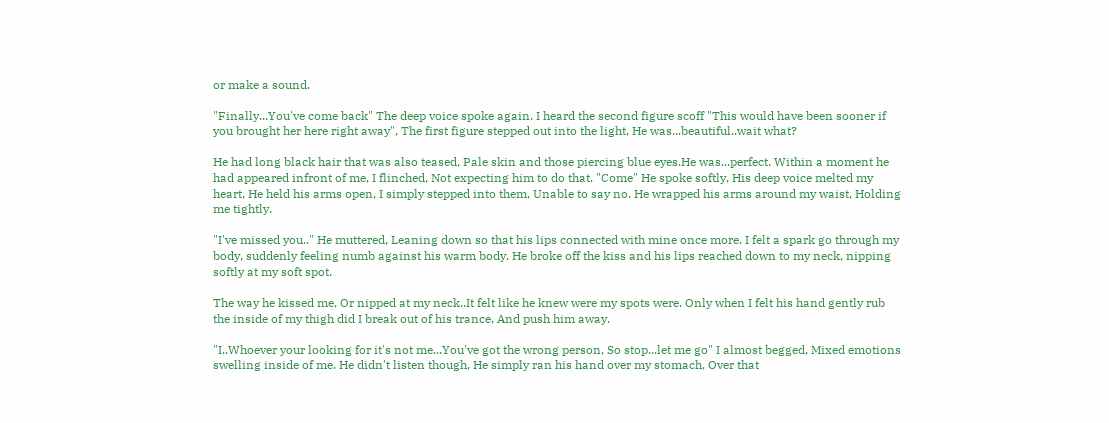or make a sound.

"Finally...You've come back" The deep voice spoke again. I heard the second figure scoff "This would have been sooner if you brought her here right away", The first figure stepped out into the light, He was...beautiful..wait what?

He had long black hair that was also teased, Pale skin and those piercing blue eyes.He was...perfect. Within a moment he had appeared infront of me, I flinched, Not expecting him to do that. "Come" He spoke softly, His deep voice melted my heart, He held his arms open, I simply stepped into them, Unable to say no. He wrapped his arms around my waist, Holding me tightly.

"I've missed you.." He muttered, Leaning down so that his lips connected with mine once more. I felt a spark go through my body, suddenly feeling numb against his warm body. He broke off the kiss and his lips reached down to my neck, nipping softly at my soft spot.

The way he kissed me, Or nipped at my neck..It felt like he knew were my spots were. Only when I felt his hand gently rub the inside of my thigh did I break out of his trance, And push him away.

"I..Whoever your looking for it's not me...You've got the wrong person, So stop...let me go" I almost begged, Mixed emotions swelling inside of me. He didn't listen though, He simply ran his hand over my stomach, Over that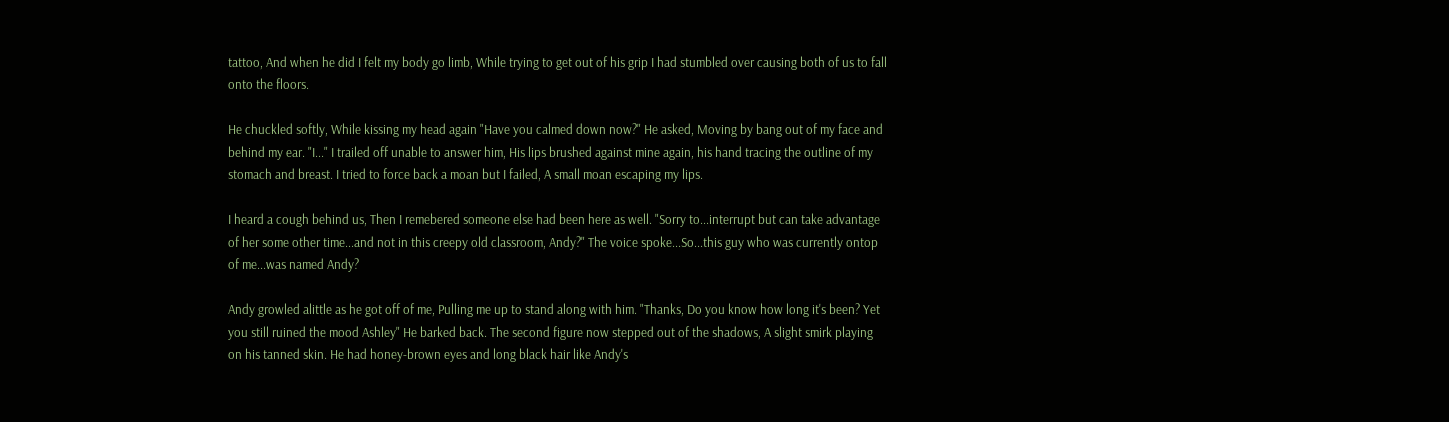tattoo, And when he did I felt my body go limb, While trying to get out of his grip I had stumbled over causing both of us to fall onto the floors.

He chuckled softly, While kissing my head again "Have you calmed down now?" He asked, Moving by bang out of my face and behind my ear. "I..." I trailed off unable to answer him, His lips brushed against mine again, his hand tracing the outline of my stomach and breast. I tried to force back a moan but I failed, A small moan escaping my lips.

I heard a cough behind us, Then I remebered someone else had been here as well. "Sorry to...interrupt but can take advantage of her some other time...and not in this creepy old classroom, Andy?" The voice spoke...So...this guy who was currently ontop of me...was named Andy?

Andy growled alittle as he got off of me, Pulling me up to stand along with him. "Thanks, Do you know how long it's been? Yet you still ruined the mood Ashley" He barked back. The second figure now stepped out of the shadows, A slight smirk playing on his tanned skin. He had honey-brown eyes and long black hair like Andy's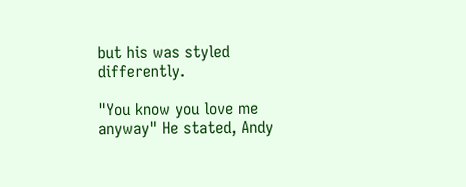but his was styled differently.

"You know you love me anyway" He stated, Andy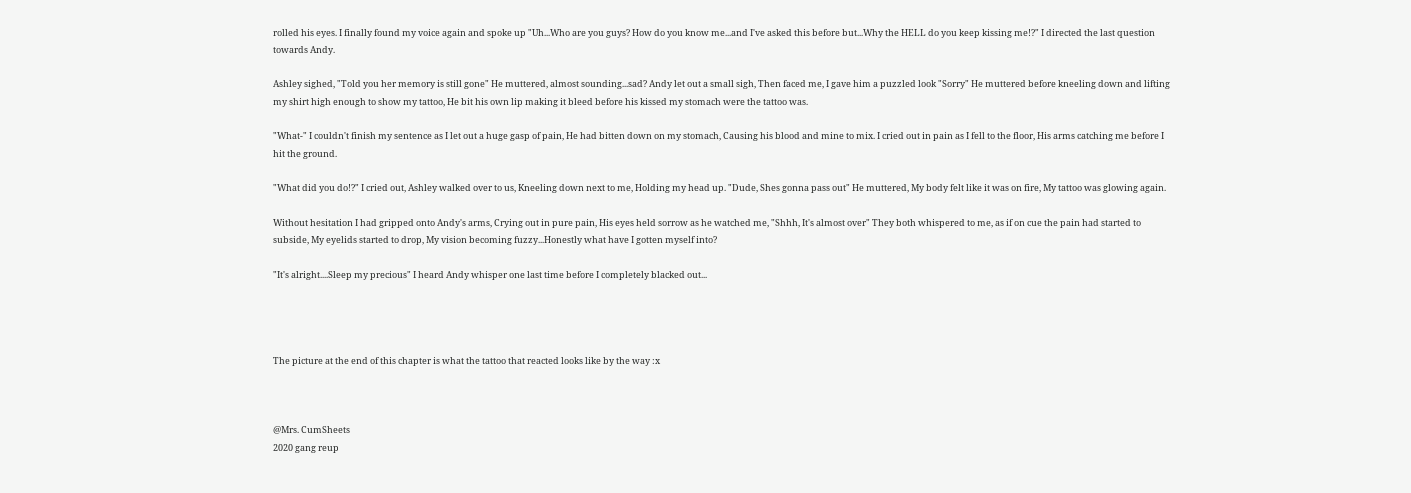rolled his eyes. I finally found my voice again and spoke up "Uh...Who are you guys? How do you know me...and I've asked this before but...Why the HELL do you keep kissing me!?" I directed the last question towards Andy.

Ashley sighed, "Told you her memory is still gone" He muttered, almost sounding...sad? Andy let out a small sigh, Then faced me, I gave him a puzzled look "Sorry" He muttered before kneeling down and lifting my shirt high enough to show my tattoo, He bit his own lip making it bleed before his kissed my stomach were the tattoo was.

"What-" I couldn't finish my sentence as I let out a huge gasp of pain, He had bitten down on my stomach, Causing his blood and mine to mix. I cried out in pain as I fell to the floor, His arms catching me before I hit the ground.

"What did you do!?" I cried out, Ashley walked over to us, Kneeling down next to me, Holding my head up. "Dude, Shes gonna pass out" He muttered, My body felt like it was on fire, My tattoo was glowing again.

Without hesitation I had gripped onto Andy's arms, Crying out in pure pain, His eyes held sorrow as he watched me, "Shhh, It's almost over" They both whispered to me, as if on cue the pain had started to subside, My eyelids started to drop, My vision becoming fuzzy...Honestly what have I gotten myself into?

"It's alright....Sleep my precious" I heard Andy whisper one last time before I completely blacked out...




The picture at the end of this chapter is what the tattoo that reacted looks like by the way :x



@Mrs. CumSheets
2020 gang reup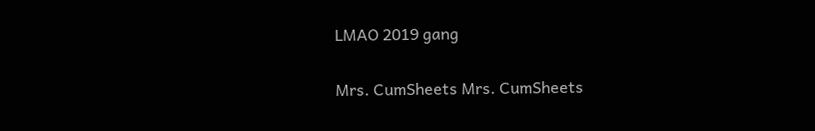LMAO 2019 gang

Mrs. CumSheets Mrs. CumSheets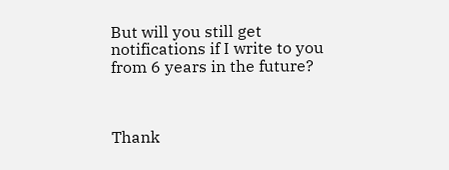But will you still get notifications if I write to you from 6 years in the future?



Thank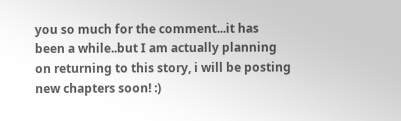you so much for the comment...it has been a while..but I am actually planning on returning to this story, i will be posting new chapters soon! :)